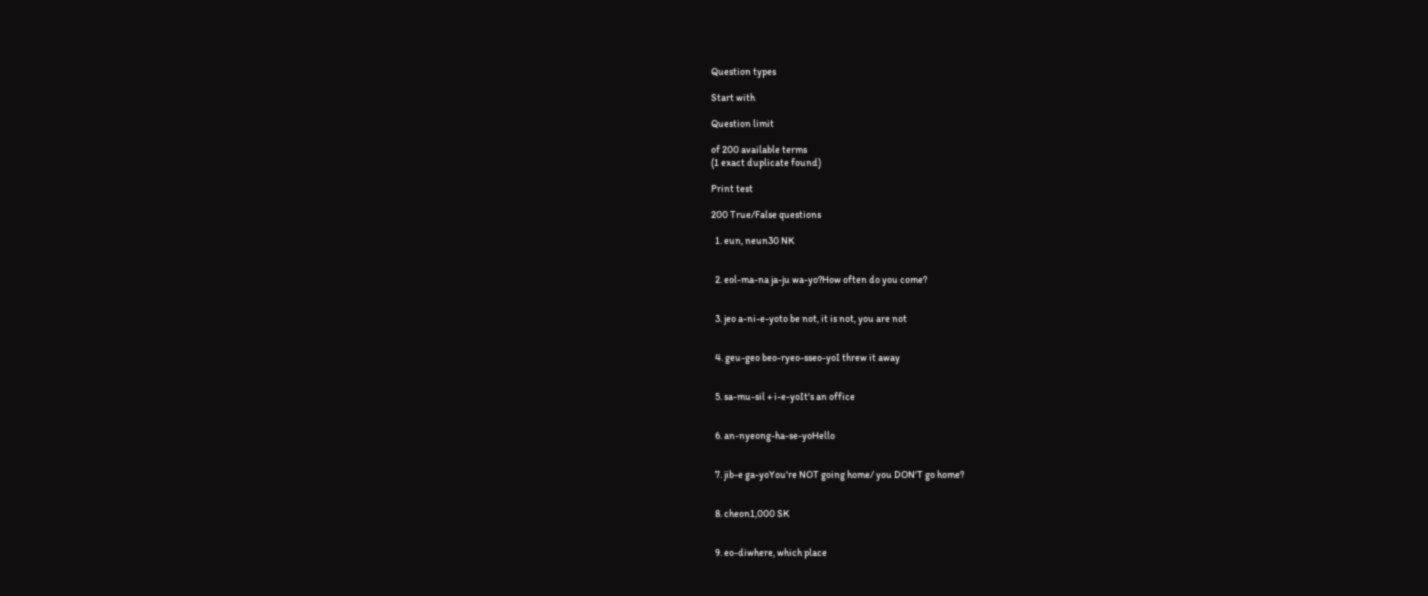Question types

Start with

Question limit

of 200 available terms
(1 exact duplicate found)

Print test

200 True/False questions

  1. eun, neun30 NK


  2. eol-ma-na ja-ju wa-yo?How often do you come?


  3. jeo a-ni-e-yoto be not, it is not, you are not


  4. geu-geo beo-ryeo-sseo-yoI threw it away


  5. sa-mu-sil + i-e-yoIt's an office


  6. an-nyeong-ha-se-yoHello


  7. jib-e ga-yoYou're NOT going home/ you DON'T go home?


  8. cheon1,000 SK


  9. eo-diwhere, which place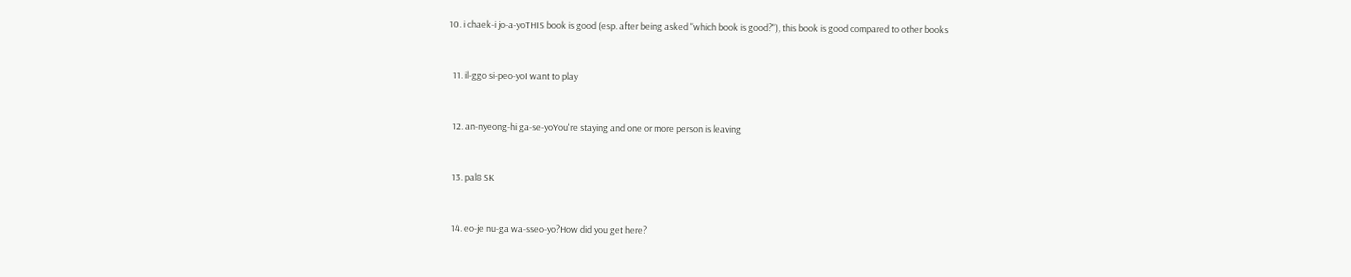10. i chaek-i jo-a-yoTHIS book is good (esp. after being asked "which book is good?"), this book is good compared to other books


  11. il-ggo si-peo-yoI want to play


  12. an-nyeong-hi ga-se-yoYou're staying and one or more person is leaving


  13. pal8 SK


  14. eo-je nu-ga wa-sseo-yo?How did you get here?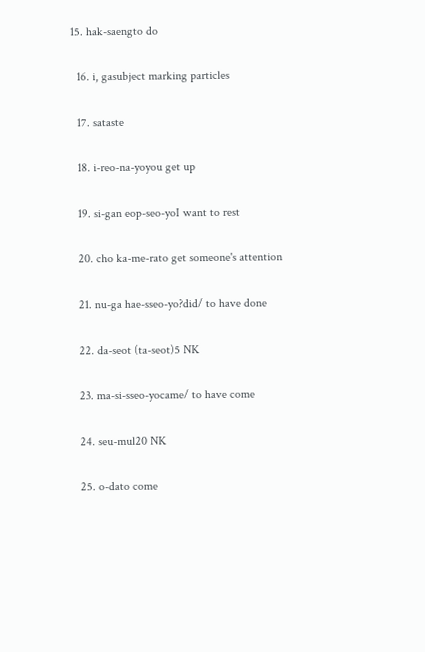15. hak-saengto do


  16. i, gasubject marking particles


  17. sataste


  18. i-reo-na-yoyou get up


  19. si-gan eop-seo-yoI want to rest


  20. cho ka-me-rato get someone's attention


  21. nu-ga hae-sseo-yo?did/ to have done


  22. da-seot (ta-seot)5 NK


  23. ma-si-sseo-yocame/ to have come


  24. seu-mul20 NK


  25. o-dato come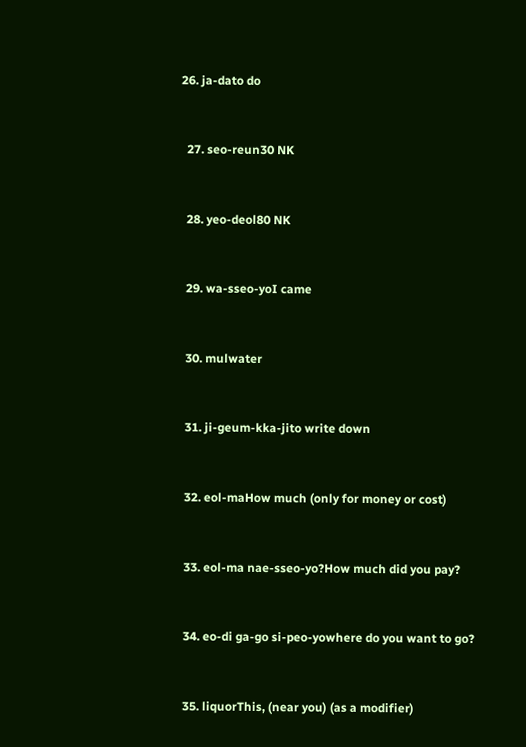26. ja-dato do


  27. seo-reun30 NK


  28. yeo-deol80 NK


  29. wa-sseo-yoI came


  30. mulwater


  31. ji-geum-kka-jito write down


  32. eol-maHow much (only for money or cost)


  33. eol-ma nae-sseo-yo?How much did you pay?


  34. eo-di ga-go si-peo-yowhere do you want to go?


  35. liquorThis, (near you) (as a modifier)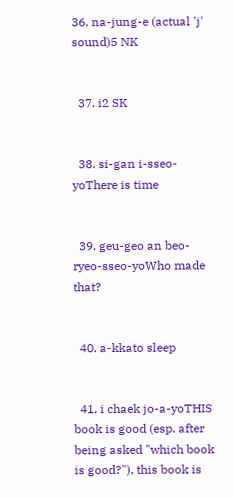36. na-jung-e (actual 'j' sound)5 NK


  37. i2 SK


  38. si-gan i-sseo-yoThere is time


  39. geu-geo an beo-ryeo-sseo-yoWho made that?


  40. a-kkato sleep


  41. i chaek jo-a-yoTHIS book is good (esp. after being asked "which book is good?"), this book is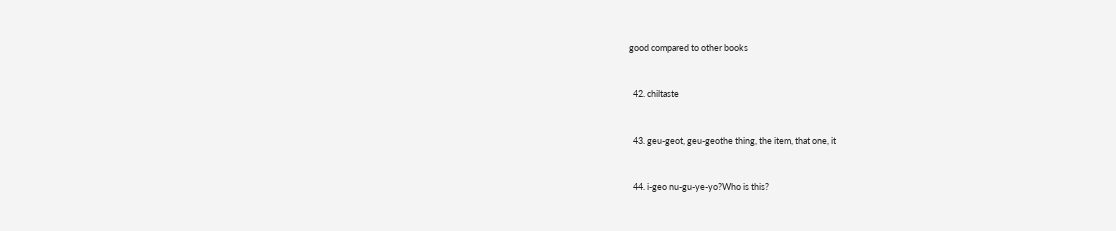good compared to other books


  42. chiltaste


  43. geu-geot, geu-geothe thing, the item, that one, it


  44. i-geo nu-gu-ye-yo?Who is this?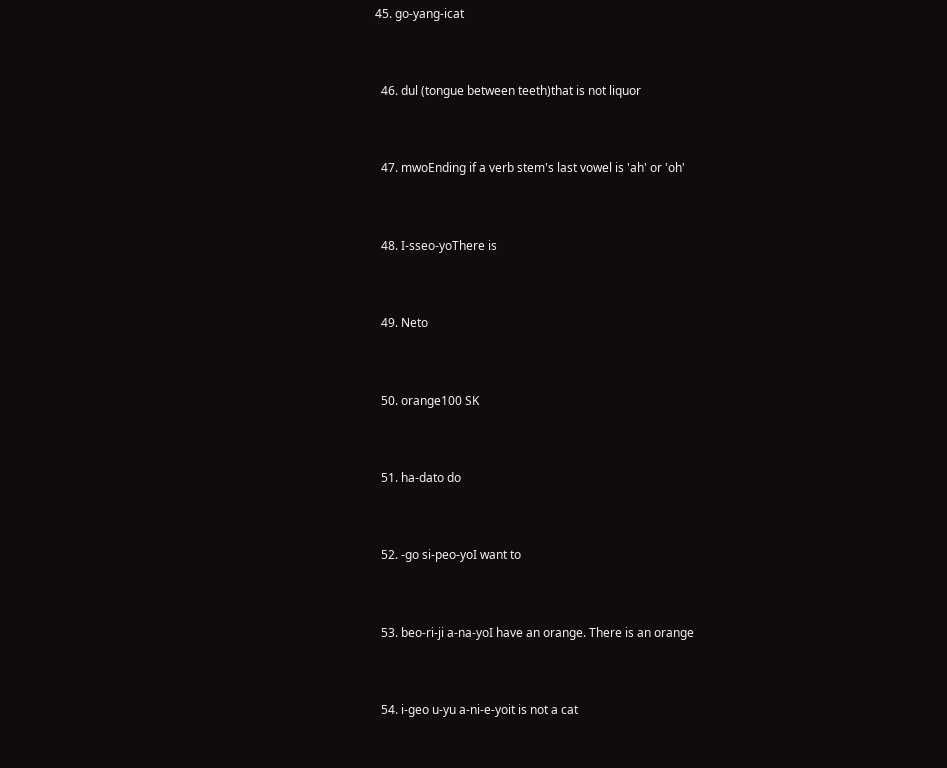45. go-yang-icat


  46. dul (tongue between teeth)that is not liquor


  47. mwoEnding if a verb stem's last vowel is 'ah' or 'oh'


  48. I-sseo-yoThere is


  49. Neto


  50. orange100 SK


  51. ha-dato do


  52. -go si-peo-yoI want to


  53. beo-ri-ji a-na-yoI have an orange. There is an orange


  54. i-geo u-yu a-ni-e-yoit is not a cat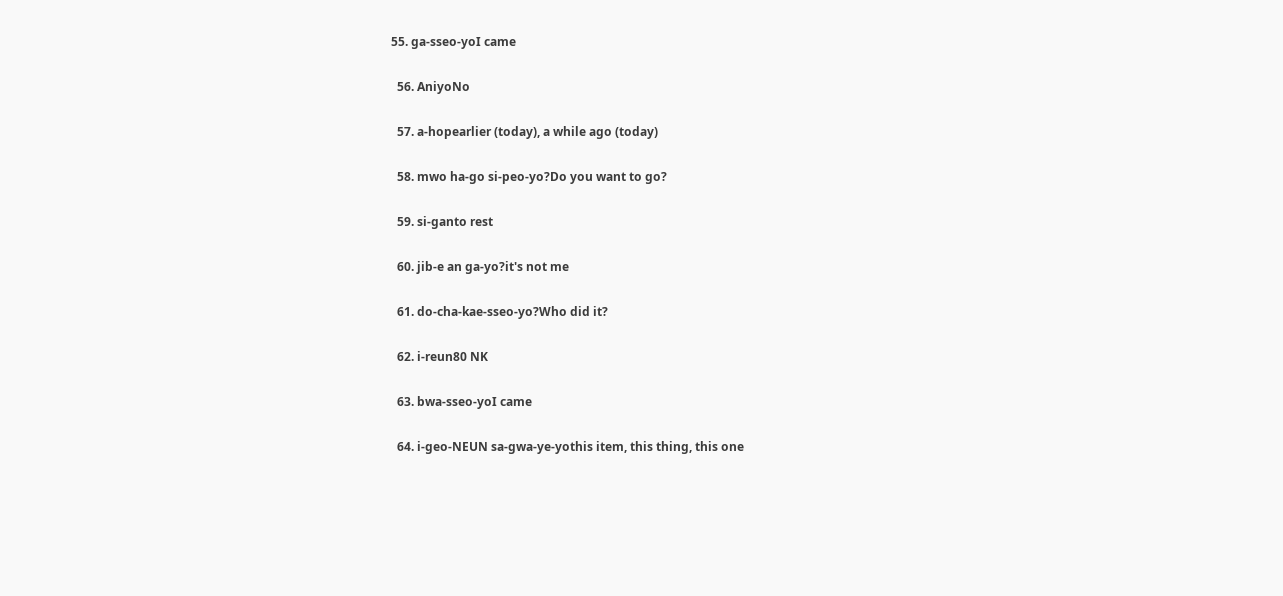55. ga-sseo-yoI came


  56. AniyoNo


  57. a-hopearlier (today), a while ago (today)


  58. mwo ha-go si-peo-yo?Do you want to go?


  59. si-ganto rest


  60. jib-e an ga-yo?it's not me


  61. do-cha-kae-sseo-yo?Who did it?


  62. i-reun80 NK


  63. bwa-sseo-yoI came


  64. i-geo-NEUN sa-gwa-ye-yothis item, this thing, this one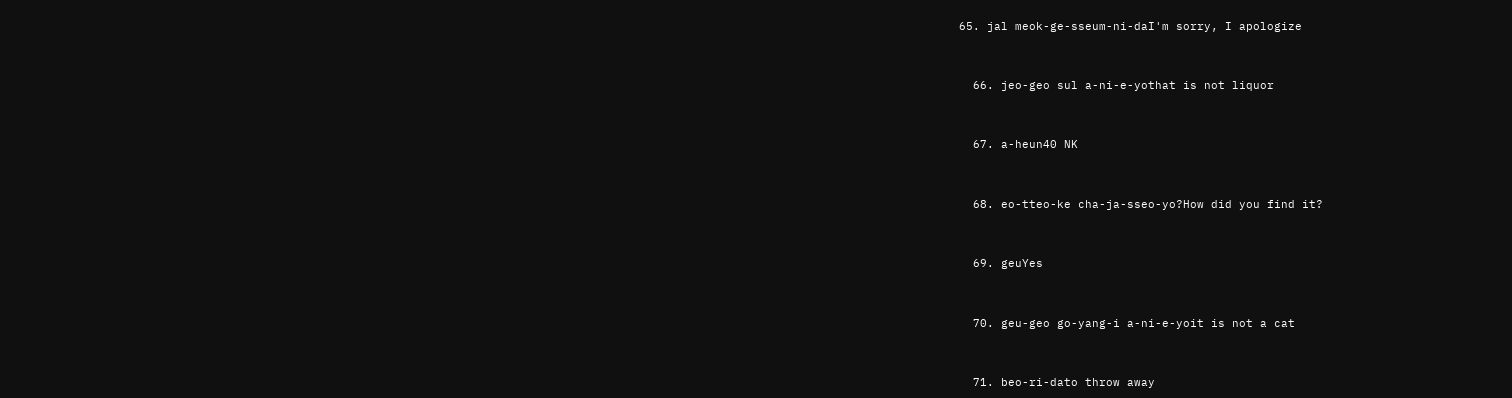65. jal meok-ge-sseum-ni-daI'm sorry, I apologize


  66. jeo-geo sul a-ni-e-yothat is not liquor


  67. a-heun40 NK


  68. eo-tteo-ke cha-ja-sseo-yo?How did you find it?


  69. geuYes


  70. geu-geo go-yang-i a-ni-e-yoit is not a cat


  71. beo-ri-dato throw away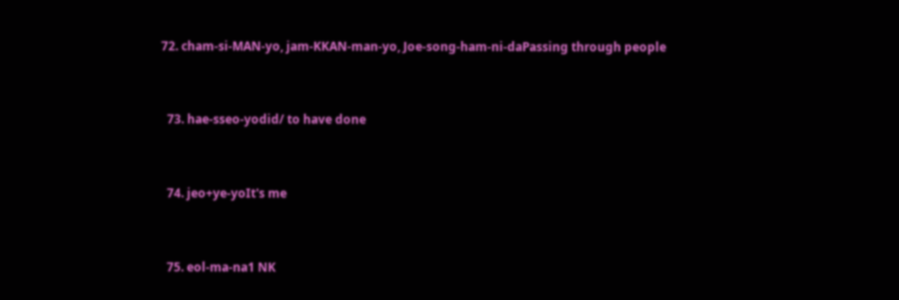72. cham-si-MAN-yo, jam-KKAN-man-yo, Joe-song-ham-ni-daPassing through people


  73. hae-sseo-yodid/ to have done


  74. jeo+ye-yoIt's me


  75. eol-ma-na1 NK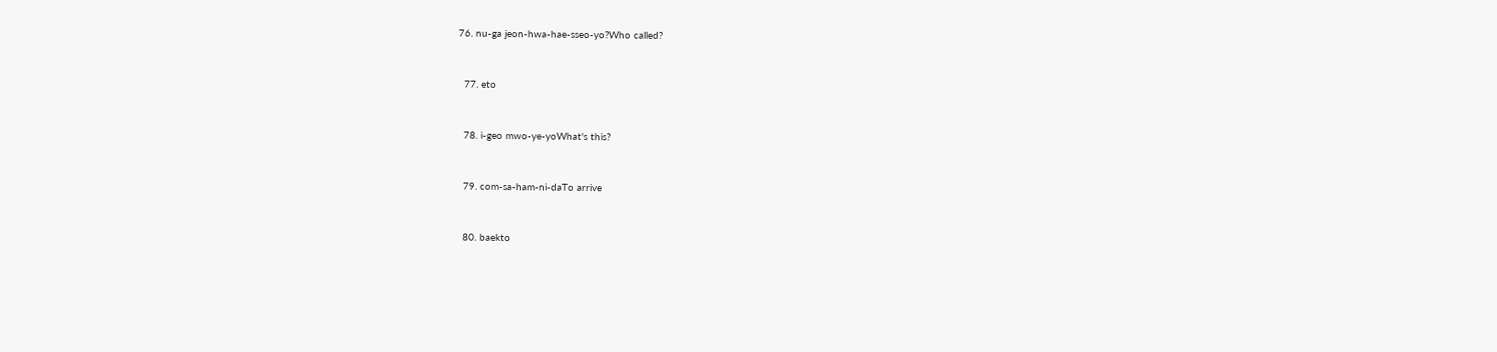76. nu-ga jeon-hwa-hae-sseo-yo?Who called?


  77. eto


  78. i-geo mwo-ye-yoWhat's this?


  79. com-sa-ham-ni-daTo arrive


  80. baekto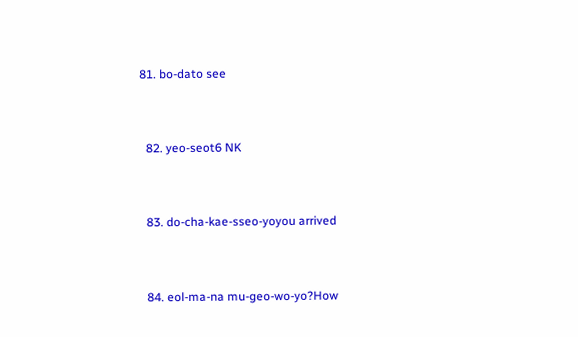81. bo-dato see


  82. yeo-seot6 NK


  83. do-cha-kae-sseo-yoyou arrived


  84. eol-ma-na mu-geo-wo-yo?How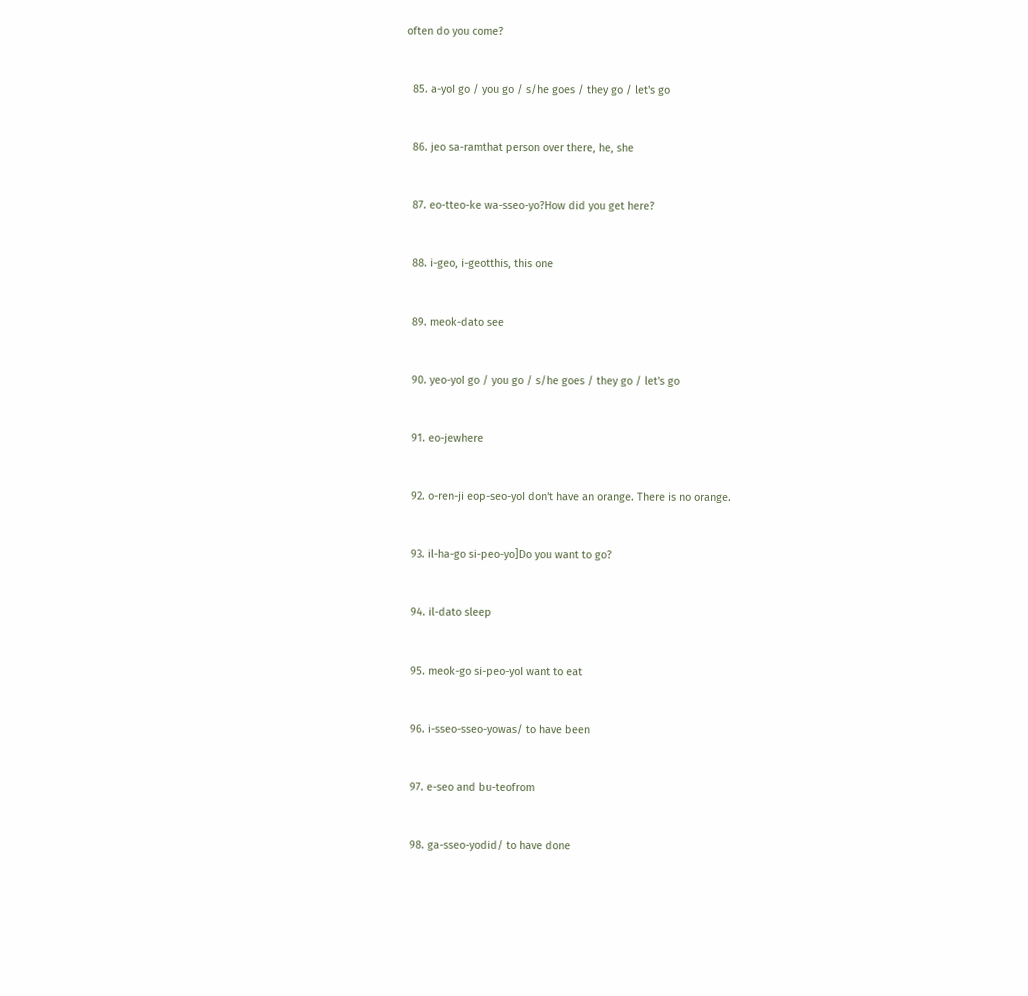often do you come?


  85. a-yoI go / you go / s/he goes / they go / let's go


  86. jeo sa-ramthat person over there, he, she


  87. eo-tteo-ke wa-sseo-yo?How did you get here?


  88. i-geo, i-geotthis, this one


  89. meok-dato see


  90. yeo-yoI go / you go / s/he goes / they go / let's go


  91. eo-jewhere


  92. o-ren-ji eop-seo-yoI don't have an orange. There is no orange.


  93. il-ha-go si-peo-yo]Do you want to go?


  94. il-dato sleep


  95. meok-go si-peo-yoI want to eat


  96. i-sseo-sseo-yowas/ to have been


  97. e-seo and bu-teofrom


  98. ga-sseo-yodid/ to have done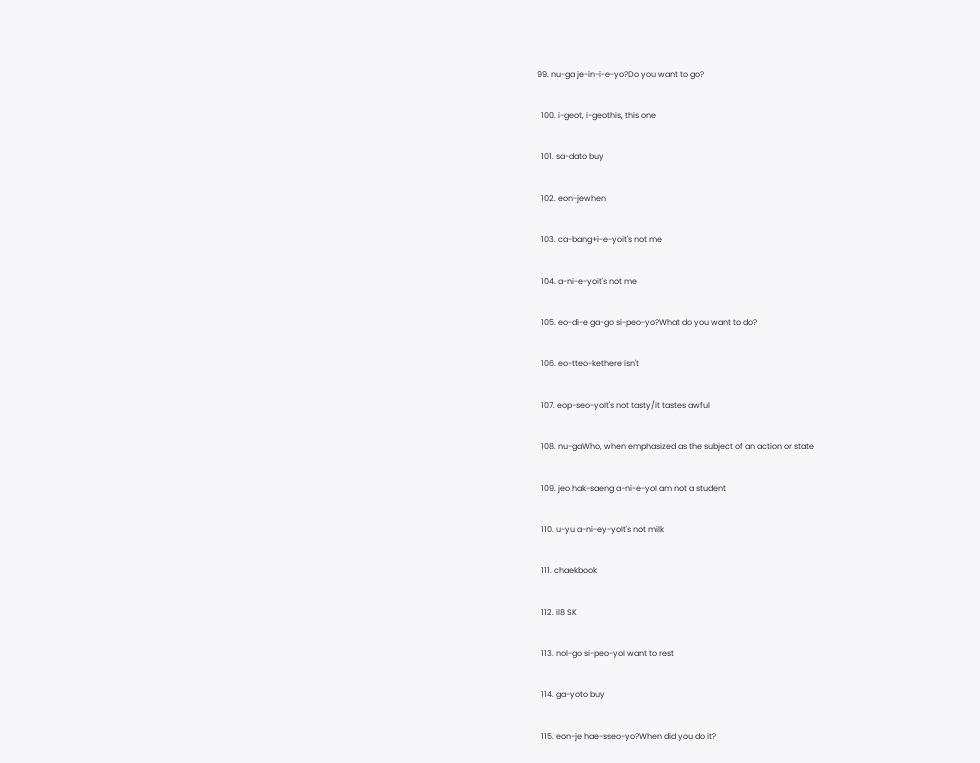99. nu-ga je-in-i-e-yo?Do you want to go?


  100. i-geot, i-geothis, this one


  101. sa-dato buy


  102. eon-jewhen


  103. ca-bang+i-e-yoit's not me


  104. a-ni-e-yoit's not me


  105. eo-di-e ga-go si-peo-yo?What do you want to do?


  106. eo-tteo-kethere isn't


  107. eop-seo-yoIt's not tasty/it tastes awful


  108. nu-gaWho, when emphasized as the subject of an action or state


  109. jeo hak-saeng a-ni-e-yoI am not a student


  110. u-yu a-ni-ey-yoIt's not milk


  111. chaekbook


  112. il8 SK


  113. nol-go si-peo-yoI want to rest


  114. ga-yoto buy


  115. eon-je hae-sseo-yo?When did you do it?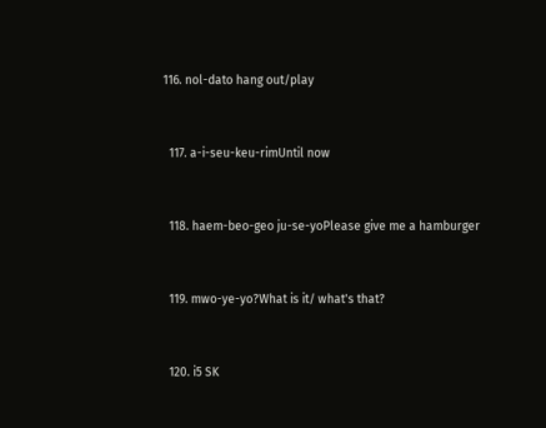116. nol-dato hang out/play


  117. a-i-seu-keu-rimUntil now


  118. haem-beo-geo ju-se-yoPlease give me a hamburger


  119. mwo-ye-yo?What is it/ what's that?


  120. i5 SK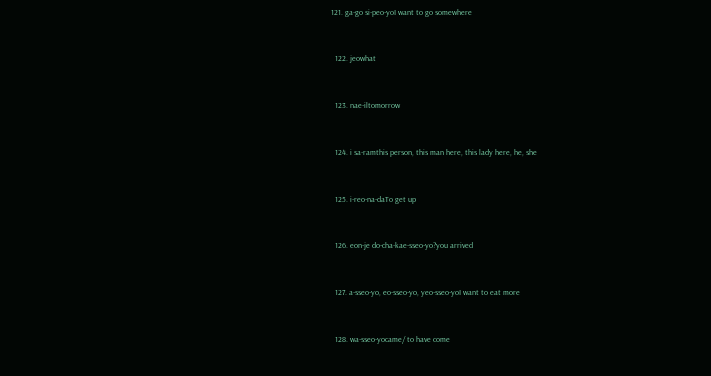121. ga-go si-peo-yoI want to go somewhere


  122. jeowhat


  123. nae-iltomorrow


  124. i sa-ramthis person, this man here, this lady here, he, she


  125. i-reo-na-daTo get up


  126. eon-je do-cha-kae-sseo-yo?you arrived


  127. a-sseo-yo, eo-sseo-yo, yeo-sseo-yoI want to eat more


  128. wa-sseo-yocame/ to have come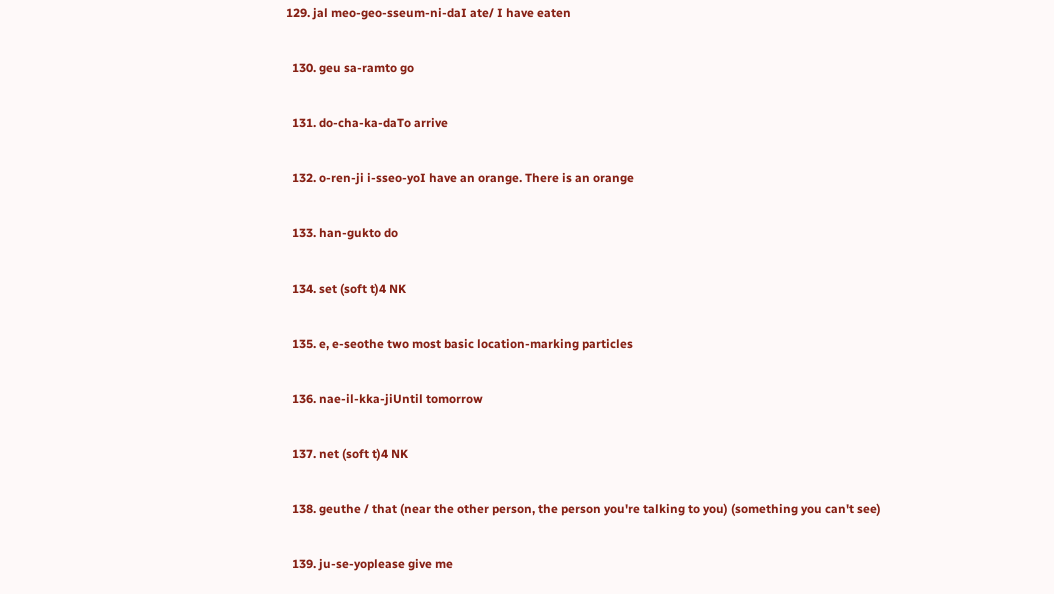129. jal meo-geo-sseum-ni-daI ate/ I have eaten


  130. geu sa-ramto go


  131. do-cha-ka-daTo arrive


  132. o-ren-ji i-sseo-yoI have an orange. There is an orange


  133. han-gukto do


  134. set (soft t)4 NK


  135. e, e-seothe two most basic location-marking particles


  136. nae-il-kka-jiUntil tomorrow


  137. net (soft t)4 NK


  138. geuthe / that (near the other person, the person you're talking to you) (something you can't see)


  139. ju-se-yoplease give me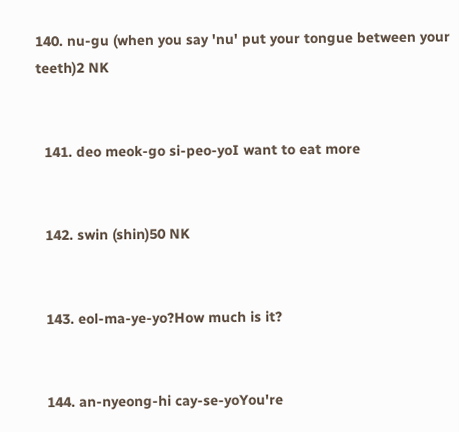140. nu-gu (when you say 'nu' put your tongue between your teeth)2 NK


  141. deo meok-go si-peo-yoI want to eat more


  142. swin (shin)50 NK


  143. eol-ma-ye-yo?How much is it?


  144. an-nyeong-hi cay-se-yoYou're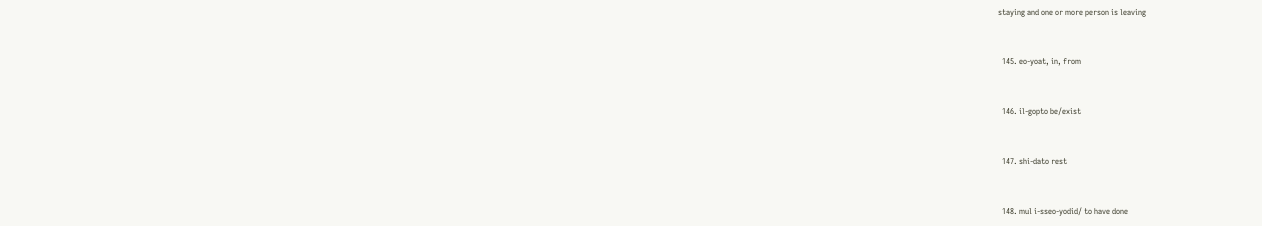staying and one or more person is leaving


  145. eo-yoat, in, from


  146. il-gopto be/exist


  147. shi-dato rest


  148. mul i-sseo-yodid/ to have done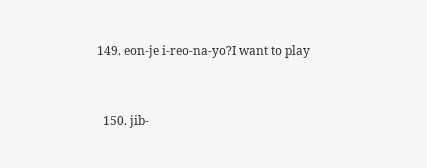149. eon-je i-reo-na-yo?I want to play


  150. jib-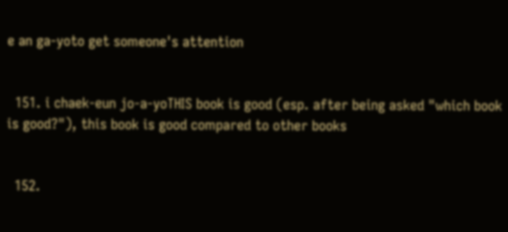e an ga-yoto get someone's attention


  151. i chaek-eun jo-a-yoTHIS book is good (esp. after being asked "which book is good?"), this book is good compared to other books


  152.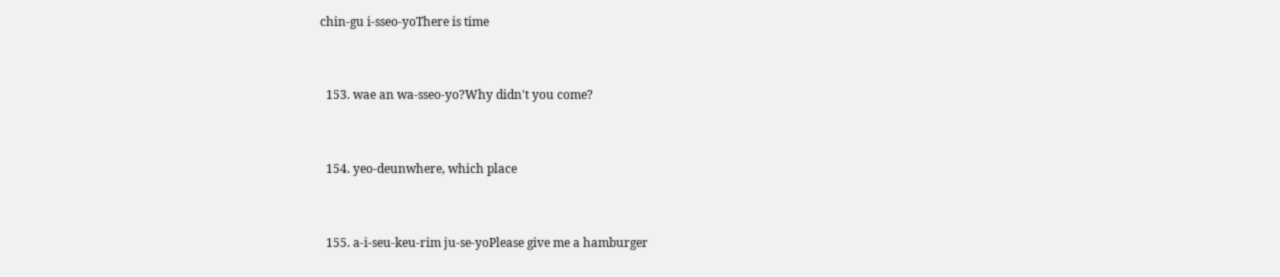chin-gu i-sseo-yoThere is time


  153. wae an wa-sseo-yo?Why didn't you come?


  154. yeo-deunwhere, which place


  155. a-i-seu-keu-rim ju-se-yoPlease give me a hamburger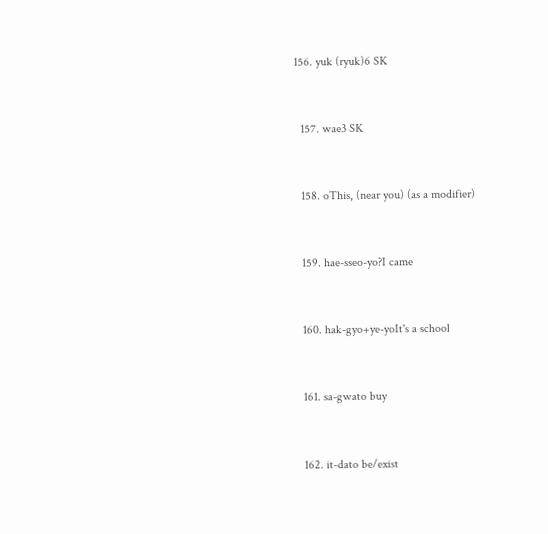156. yuk (ryuk)6 SK


  157. wae3 SK


  158. oThis, (near you) (as a modifier)


  159. hae-sseo-yo?I came


  160. hak-gyo+ye-yoIt's a school


  161. sa-gwato buy


  162. it-dato be/exist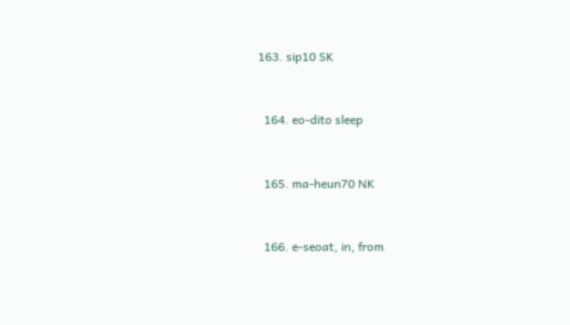163. sip10 SK


  164. eo-dito sleep


  165. ma-heun70 NK


  166. e-seoat, in, from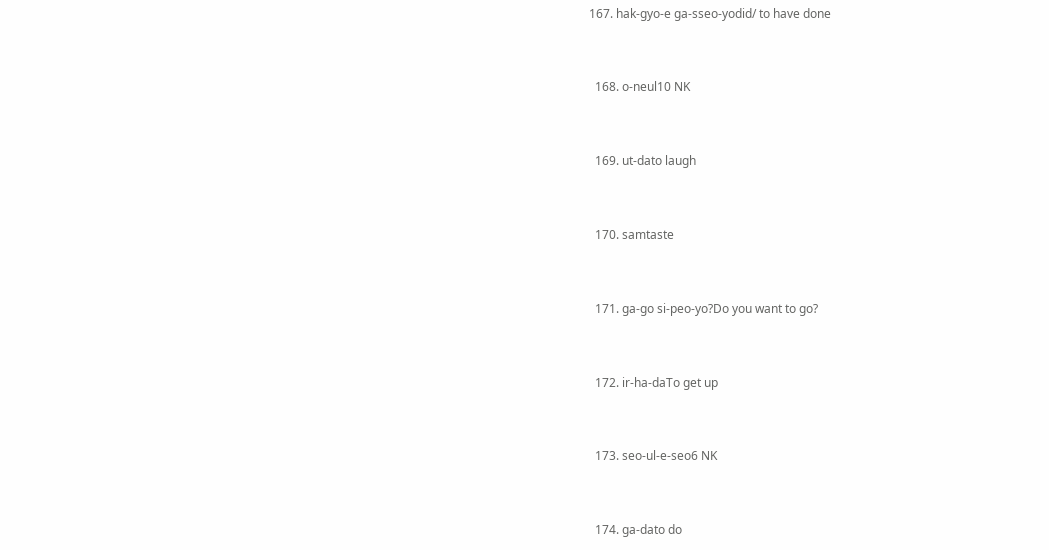167. hak-gyo-e ga-sseo-yodid/ to have done


  168. o-neul10 NK


  169. ut-dato laugh


  170. samtaste


  171. ga-go si-peo-yo?Do you want to go?


  172. ir-ha-daTo get up


  173. seo-ul-e-seo6 NK


  174. ga-dato do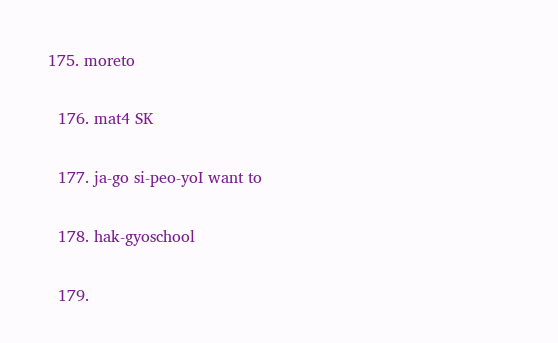175. moreto


  176. mat4 SK


  177. ja-go si-peo-yoI want to


  178. hak-gyoschool


  179.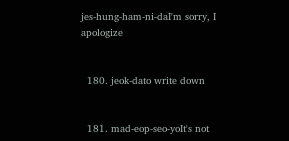jes-hung-ham-ni-daI'm sorry, I apologize


  180. jeok-dato write down


  181. mad-eop-seo-yoIt's not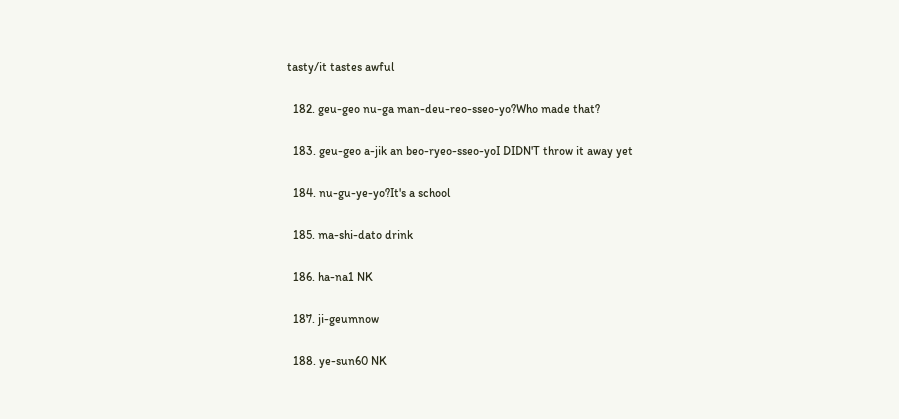tasty/it tastes awful


  182. geu-geo nu-ga man-deu-reo-sseo-yo?Who made that?


  183. geu-geo a-jik an beo-ryeo-sseo-yoI DIDN'T throw it away yet


  184. nu-gu-ye-yo?It's a school


  185. ma-shi-dato drink


  186. ha-na1 NK


  187. ji-geumnow


  188. ye-sun60 NK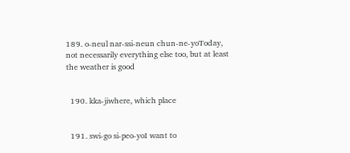189. o-neul nar-ssi-neun chun-ne-yoToday, not necessarily everything else too, but at least the weather is good


  190. kka-jiwhere, which place


  191. swi-go si-peo-yoI want to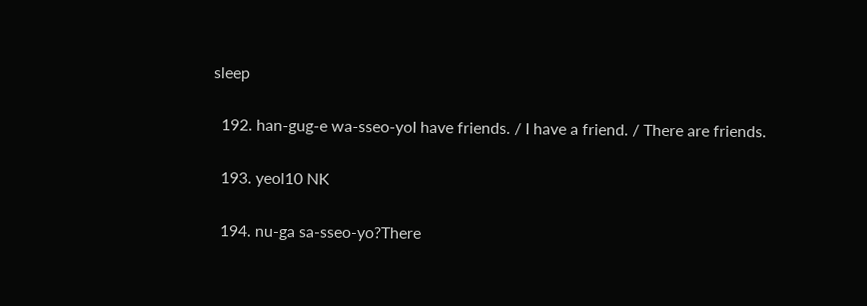sleep


  192. han-gug-e wa-sseo-yoI have friends. / I have a friend. / There are friends.


  193. yeol10 NK


  194. nu-ga sa-sseo-yo?There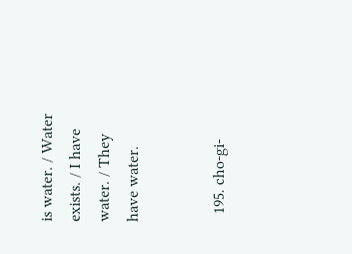is water. / Water exists. / I have water. / They have water.


  195. cho-gi-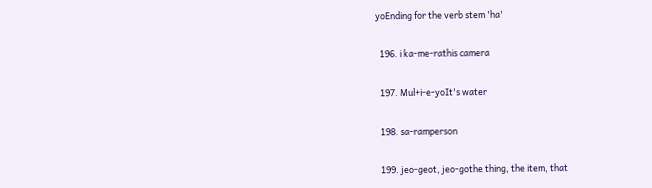yoEnding for the verb stem 'ha'


  196. i ka-me-rathis camera


  197. Mul+i-e-yoIt's water


  198. sa-ramperson


  199. jeo-geot, jeo-gothe thing, the item, that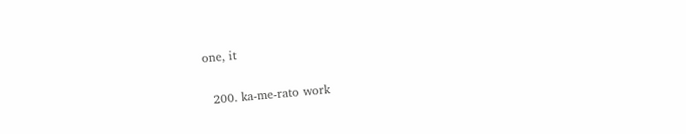one, it


  200. ka-me-rato work